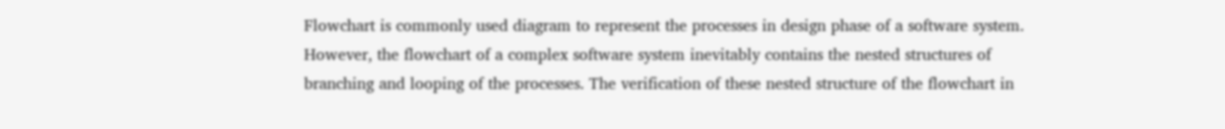Flowchart is commonly used diagram to represent the processes in design phase of a software system. However, the flowchart of a complex software system inevitably contains the nested structures of branching and looping of the processes. The verification of these nested structure of the flowchart in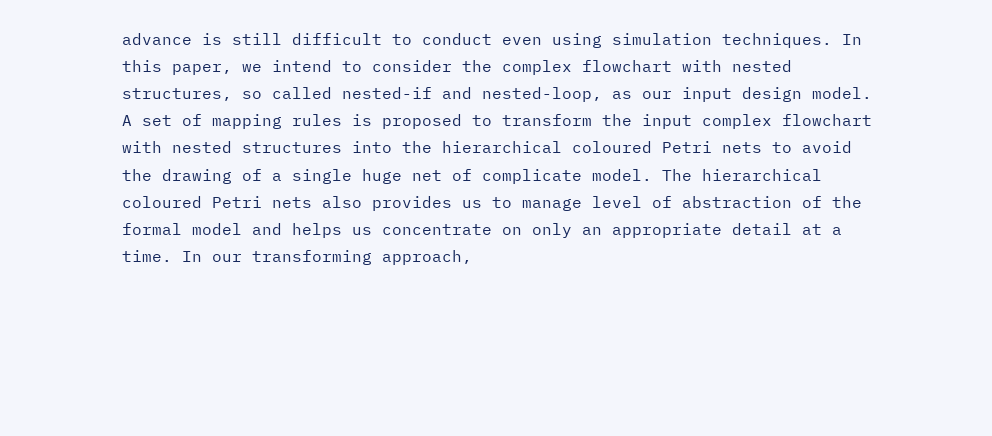advance is still difficult to conduct even using simulation techniques. In this paper, we intend to consider the complex flowchart with nested structures, so called nested-if and nested-loop, as our input design model. A set of mapping rules is proposed to transform the input complex flowchart with nested structures into the hierarchical coloured Petri nets to avoid the drawing of a single huge net of complicate model. The hierarchical coloured Petri nets also provides us to manage level of abstraction of the formal model and helps us concentrate on only an appropriate detail at a time. In our transforming approach,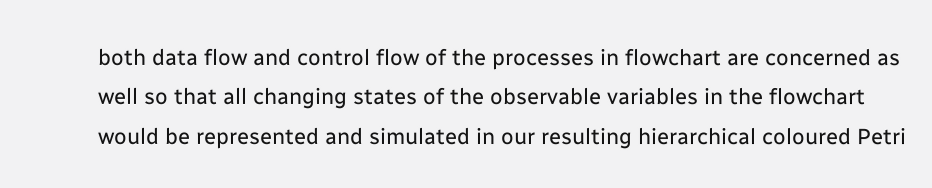both data flow and control flow of the processes in flowchart are concerned as well so that all changing states of the observable variables in the flowchart would be represented and simulated in our resulting hierarchical coloured Petri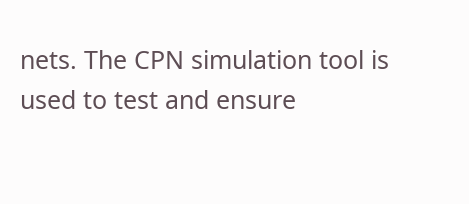nets. The CPN simulation tool is used to test and ensure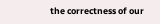the correctness of our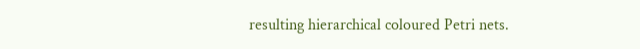resulting hierarchical coloured Petri nets.